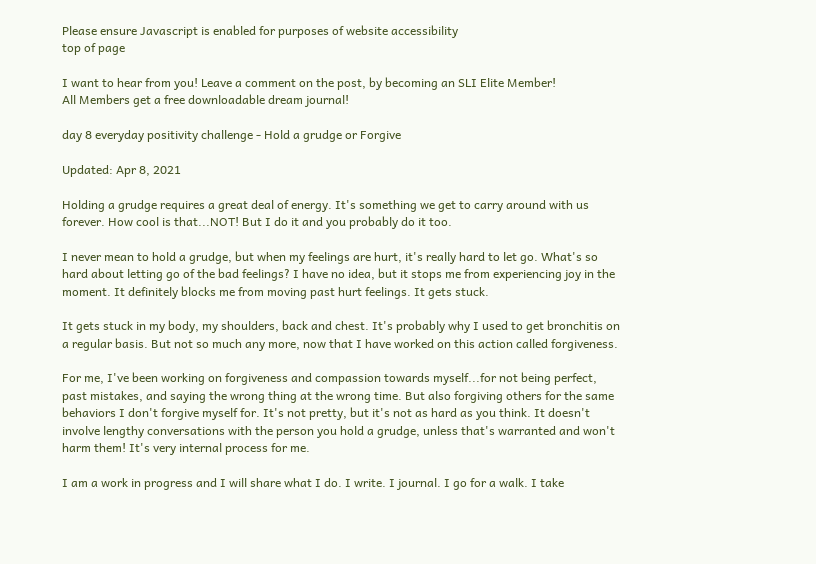Please ensure Javascript is enabled for purposes of website accessibility
top of page

I want to hear from you! Leave a comment on the post, by becoming an SLI Elite Member!
All Members get a free downloadable dream journal!

day 8 everyday positivity challenge - Hold a grudge or Forgive

Updated: Apr 8, 2021

Holding a grudge requires a great deal of energy. It's something we get to carry around with us forever. How cool is that...NOT! But I do it and you probably do it too.

I never mean to hold a grudge, but when my feelings are hurt, it's really hard to let go. What's so hard about letting go of the bad feelings? I have no idea, but it stops me from experiencing joy in the moment. It definitely blocks me from moving past hurt feelings. It gets stuck.

It gets stuck in my body, my shoulders, back and chest. It's probably why I used to get bronchitis on a regular basis. But not so much any more, now that I have worked on this action called forgiveness.

For me, I've been working on forgiveness and compassion towards myself...for not being perfect, past mistakes, and saying the wrong thing at the wrong time. But also forgiving others for the same behaviors I don't forgive myself for. It's not pretty, but it's not as hard as you think. It doesn't involve lengthy conversations with the person you hold a grudge, unless that's warranted and won't harm them! It's very internal process for me.

I am a work in progress and I will share what I do. I write. I journal. I go for a walk. I take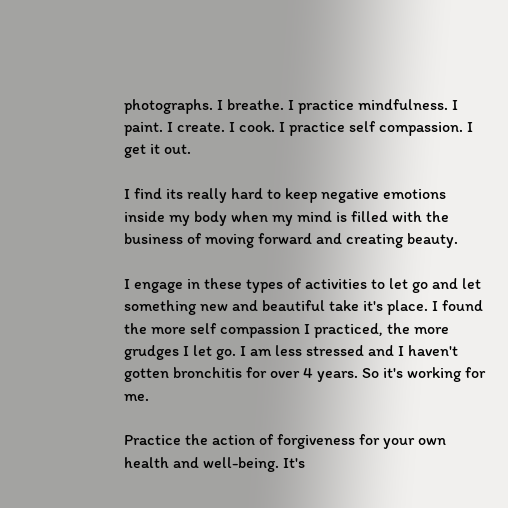photographs. I breathe. I practice mindfulness. I paint. I create. I cook. I practice self compassion. I get it out.

I find its really hard to keep negative emotions inside my body when my mind is filled with the business of moving forward and creating beauty.

I engage in these types of activities to let go and let something new and beautiful take it's place. I found the more self compassion I practiced, the more grudges I let go. I am less stressed and I haven't gotten bronchitis for over 4 years. So it's working for me.

Practice the action of forgiveness for your own health and well-being. It's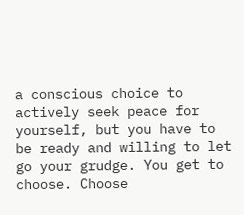a conscious choice to actively seek peace for yourself, but you have to be ready and willing to let go your grudge. You get to choose. Choose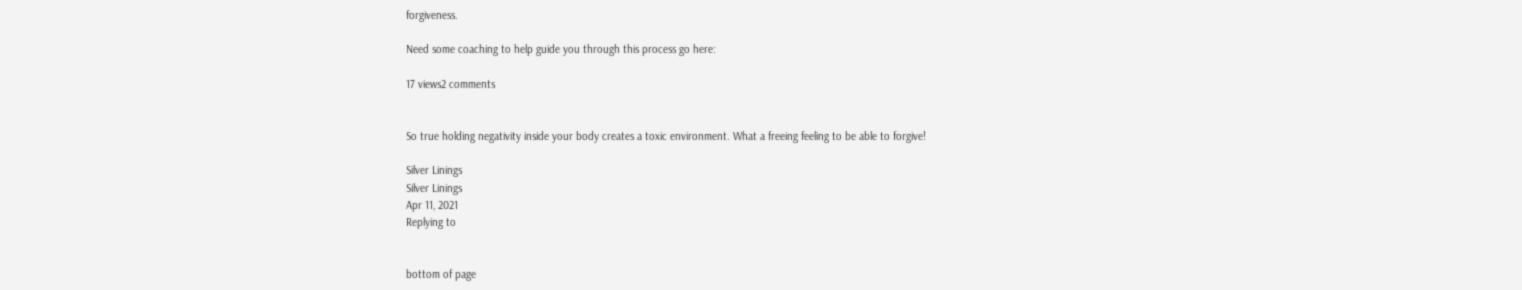forgiveness.

Need some coaching to help guide you through this process go here:

17 views2 comments


So true holding negativity inside your body creates a toxic environment. What a freeing feeling to be able to forgive!

Silver Linings
Silver Linings
Apr 11, 2021
Replying to


bottom of page